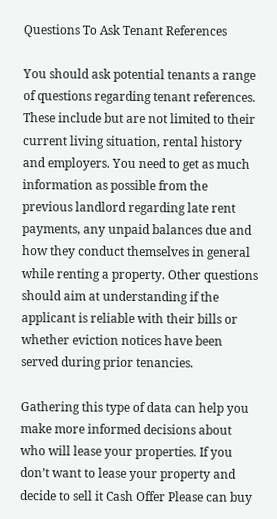Questions To Ask Tenant References

You should ask potential tenants a range of questions regarding tenant references. These include but are not limited to their current living situation, rental history and employers. You need to get as much information as possible from the previous landlord regarding late rent payments, any unpaid balances due and how they conduct themselves in general while renting a property. Other questions should aim at understanding if the applicant is reliable with their bills or whether eviction notices have been served during prior tenancies.

Gathering this type of data can help you make more informed decisions about who will lease your properties. If you don’t want to lease your property and decide to sell it Cash Offer Please can buy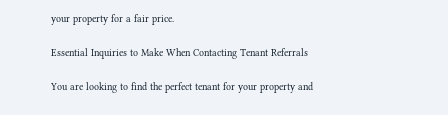your property for a fair price.

Essential Inquiries to Make When Contacting Tenant Referrals

You are looking to find the perfect tenant for your property and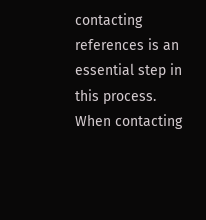contacting references is an essential step in this process. When contacting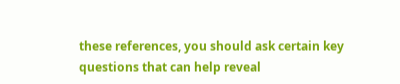these references, you should ask certain key questions that can help reveal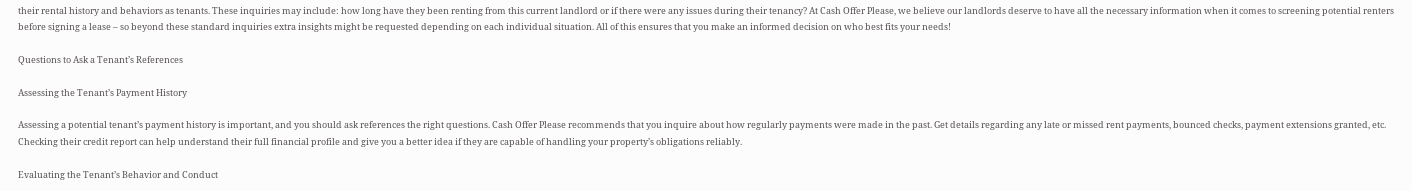their rental history and behaviors as tenants. These inquiries may include: how long have they been renting from this current landlord or if there were any issues during their tenancy? At Cash Offer Please, we believe our landlords deserve to have all the necessary information when it comes to screening potential renters before signing a lease – so beyond these standard inquiries extra insights might be requested depending on each individual situation. All of this ensures that you make an informed decision on who best fits your needs!

Questions to Ask a Tenant’s References

Assessing the Tenant’s Payment History

Assessing a potential tenant’s payment history is important, and you should ask references the right questions. Cash Offer Please recommends that you inquire about how regularly payments were made in the past. Get details regarding any late or missed rent payments, bounced checks, payment extensions granted, etc. Checking their credit report can help understand their full financial profile and give you a better idea if they are capable of handling your property’s obligations reliably.

Evaluating the Tenant’s Behavior and Conduct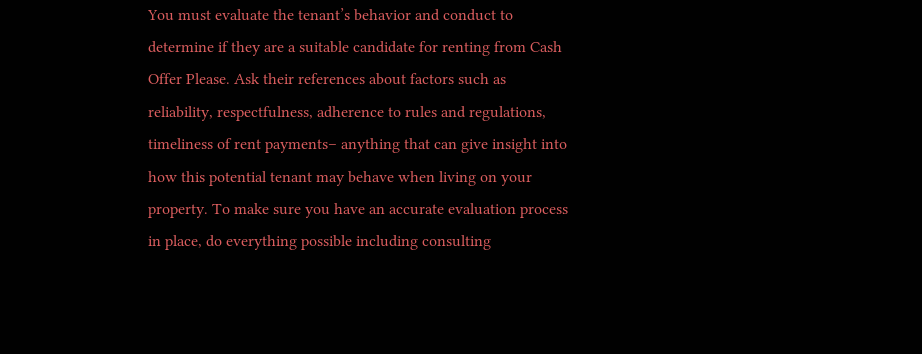You must evaluate the tenant’s behavior and conduct to determine if they are a suitable candidate for renting from Cash Offer Please. Ask their references about factors such as reliability, respectfulness, adherence to rules and regulations, timeliness of rent payments– anything that can give insight into how this potential tenant may behave when living on your property. To make sure you have an accurate evaluation process in place, do everything possible including consulting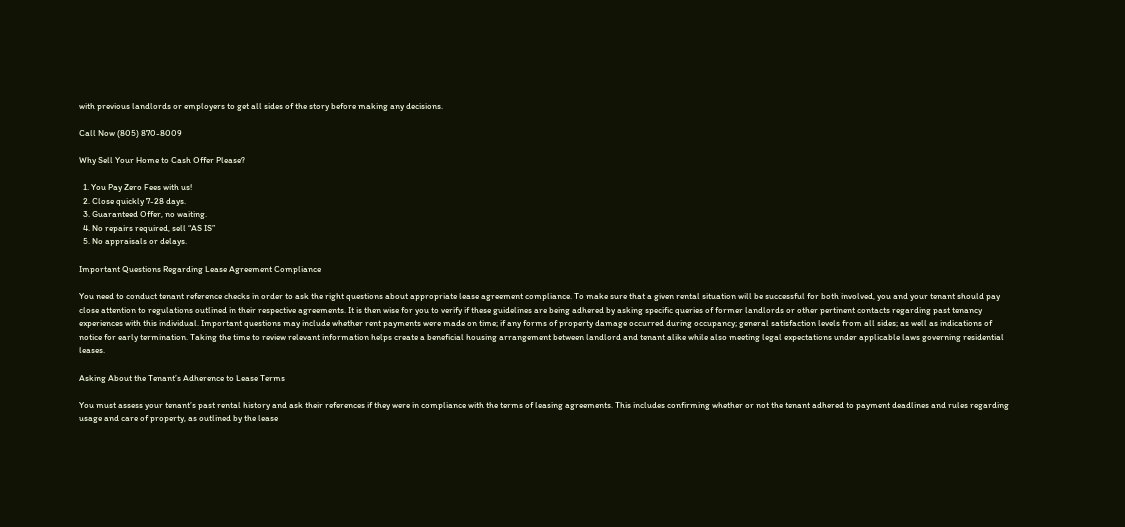with previous landlords or employers to get all sides of the story before making any decisions.

Call Now (805) 870-8009

Why Sell Your Home to Cash Offer Please?

  1. You Pay Zero Fees with us!
  2. Close quickly 7-28 days.
  3. Guaranteed Offer, no waiting.
  4. No repairs required, sell “AS IS”
  5. No appraisals or delays.

Important Questions Regarding Lease Agreement Compliance

You need to conduct tenant reference checks in order to ask the right questions about appropriate lease agreement compliance. To make sure that a given rental situation will be successful for both involved, you and your tenant should pay close attention to regulations outlined in their respective agreements. It is then wise for you to verify if these guidelines are being adhered by asking specific queries of former landlords or other pertinent contacts regarding past tenancy experiences with this individual. Important questions may include whether rent payments were made on time; if any forms of property damage occurred during occupancy; general satisfaction levels from all sides; as well as indications of notice for early termination. Taking the time to review relevant information helps create a beneficial housing arrangement between landlord and tenant alike while also meeting legal expectations under applicable laws governing residential leases.

Asking About the Tenant’s Adherence to Lease Terms

You must assess your tenant’s past rental history and ask their references if they were in compliance with the terms of leasing agreements. This includes confirming whether or not the tenant adhered to payment deadlines and rules regarding usage and care of property, as outlined by the lease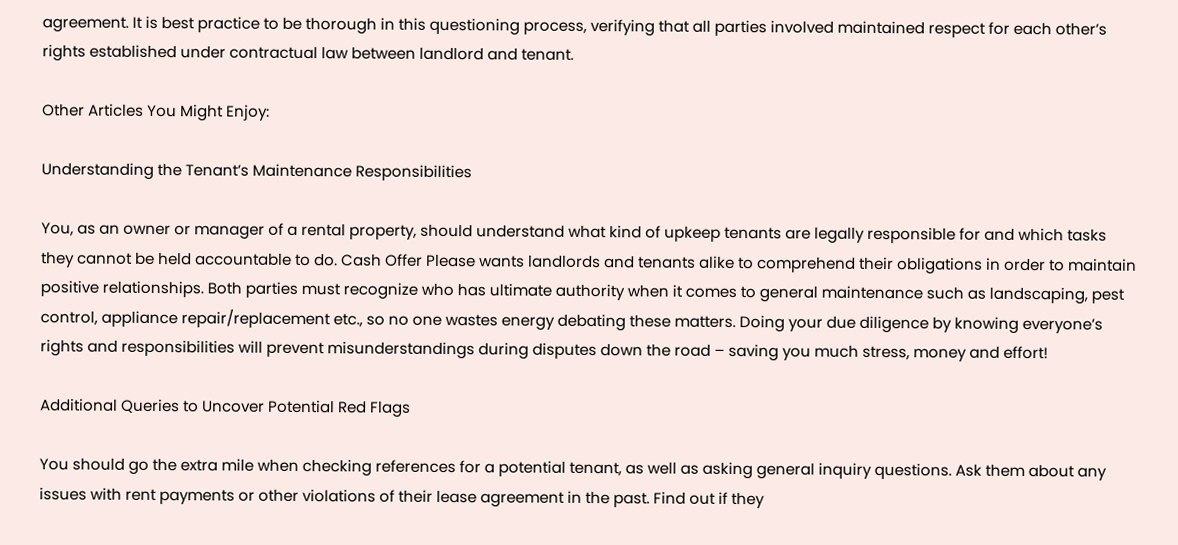agreement. It is best practice to be thorough in this questioning process, verifying that all parties involved maintained respect for each other’s rights established under contractual law between landlord and tenant.

Other Articles You Might Enjoy:

Understanding the Tenant’s Maintenance Responsibilities

You, as an owner or manager of a rental property, should understand what kind of upkeep tenants are legally responsible for and which tasks they cannot be held accountable to do. Cash Offer Please wants landlords and tenants alike to comprehend their obligations in order to maintain positive relationships. Both parties must recognize who has ultimate authority when it comes to general maintenance such as landscaping, pest control, appliance repair/replacement etc., so no one wastes energy debating these matters. Doing your due diligence by knowing everyone’s rights and responsibilities will prevent misunderstandings during disputes down the road – saving you much stress, money and effort!

Additional Queries to Uncover Potential Red Flags

You should go the extra mile when checking references for a potential tenant, as well as asking general inquiry questions. Ask them about any issues with rent payments or other violations of their lease agreement in the past. Find out if they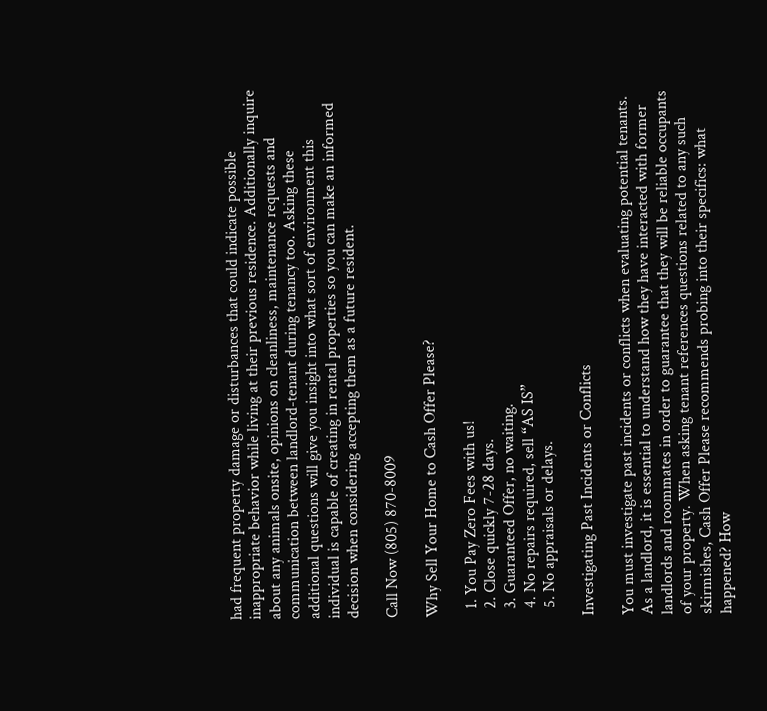had frequent property damage or disturbances that could indicate possible inappropriate behavior while living at their previous residence. Additionally inquire about any animals onsite, opinions on cleanliness, maintenance requests and communication between landlord-tenant during tenancy too. Asking these additional questions will give you insight into what sort of environment this individual is capable of creating in rental properties so you can make an informed decision when considering accepting them as a future resident.

Call Now (805) 870-8009

Why Sell Your Home to Cash Offer Please?

  1. You Pay Zero Fees with us!
  2. Close quickly 7-28 days.
  3. Guaranteed Offer, no waiting.
  4. No repairs required, sell “AS IS”
  5. No appraisals or delays.

Investigating Past Incidents or Conflicts

You must investigate past incidents or conflicts when evaluating potential tenants. As a landlord, it is essential to understand how they have interacted with former landlords and roommates in order to guarantee that they will be reliable occupants of your property. When asking tenant references questions related to any such skirmishes, Cash Offer Please recommends probing into their specifics: what happened? How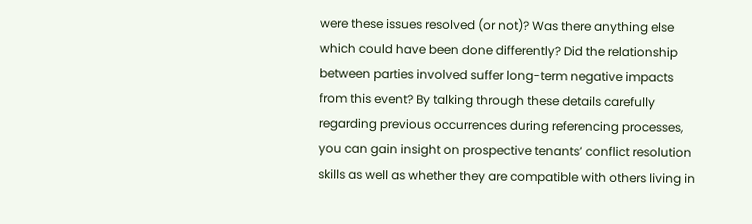were these issues resolved (or not)? Was there anything else which could have been done differently? Did the relationship between parties involved suffer long-term negative impacts from this event? By talking through these details carefully regarding previous occurrences during referencing processes, you can gain insight on prospective tenants’ conflict resolution skills as well as whether they are compatible with others living in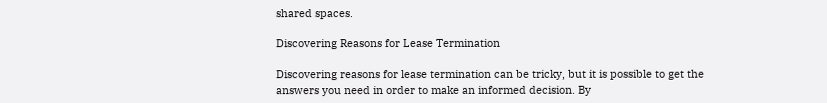shared spaces.

Discovering Reasons for Lease Termination

Discovering reasons for lease termination can be tricky, but it is possible to get the answers you need in order to make an informed decision. By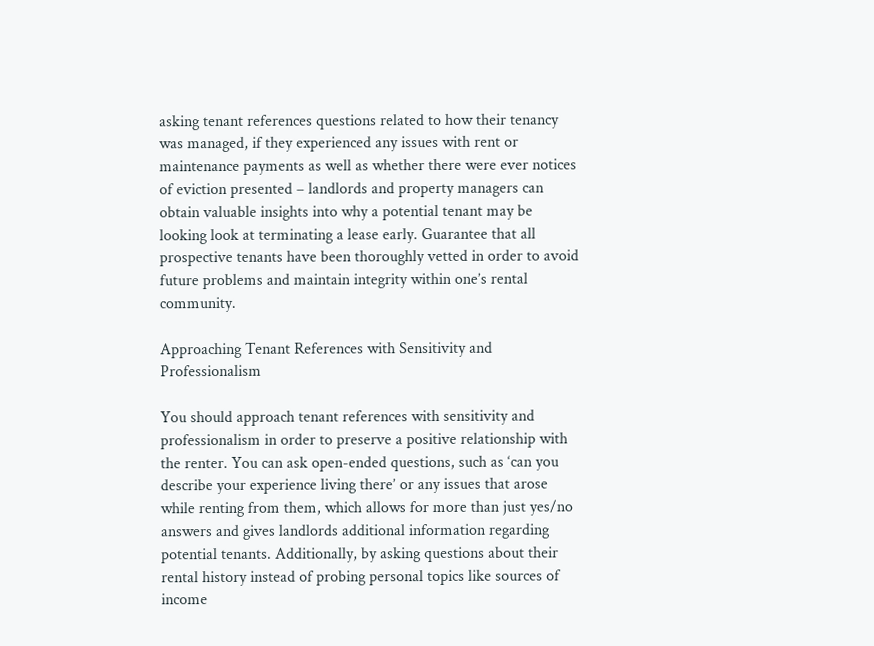asking tenant references questions related to how their tenancy was managed, if they experienced any issues with rent or maintenance payments as well as whether there were ever notices of eviction presented – landlords and property managers can obtain valuable insights into why a potential tenant may be looking look at terminating a lease early. Guarantee that all prospective tenants have been thoroughly vetted in order to avoid future problems and maintain integrity within one’s rental community.

Approaching Tenant References with Sensitivity and Professionalism

You should approach tenant references with sensitivity and professionalism in order to preserve a positive relationship with the renter. You can ask open-ended questions, such as ‘can you describe your experience living there’ or any issues that arose while renting from them, which allows for more than just yes/no answers and gives landlords additional information regarding potential tenants. Additionally, by asking questions about their rental history instead of probing personal topics like sources of income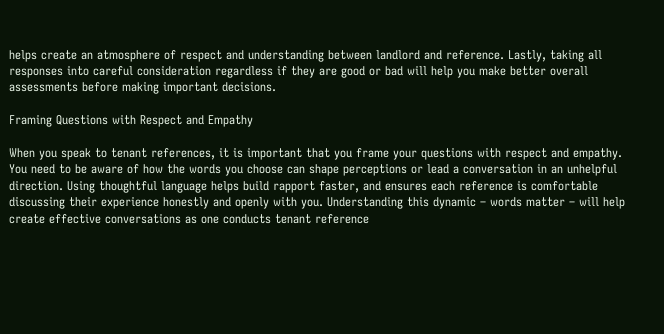helps create an atmosphere of respect and understanding between landlord and reference. Lastly, taking all responses into careful consideration regardless if they are good or bad will help you make better overall assessments before making important decisions.

Framing Questions with Respect and Empathy

When you speak to tenant references, it is important that you frame your questions with respect and empathy. You need to be aware of how the words you choose can shape perceptions or lead a conversation in an unhelpful direction. Using thoughtful language helps build rapport faster, and ensures each reference is comfortable discussing their experience honestly and openly with you. Understanding this dynamic – words matter – will help create effective conversations as one conducts tenant reference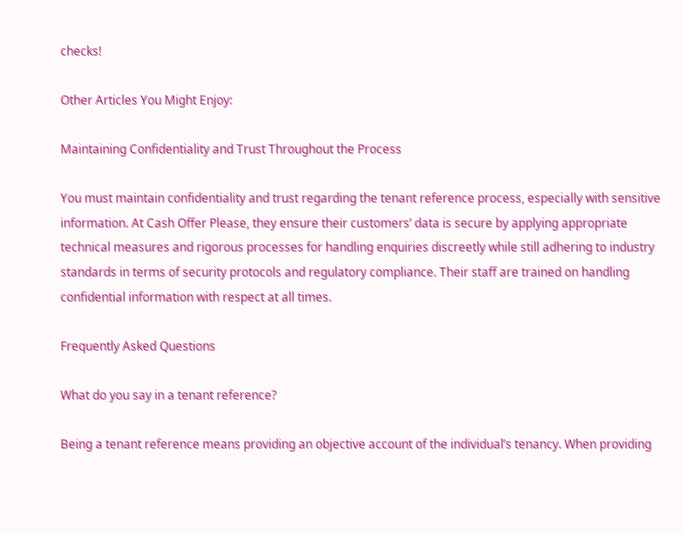checks!

Other Articles You Might Enjoy:

Maintaining Confidentiality and Trust Throughout the Process

You must maintain confidentiality and trust regarding the tenant reference process, especially with sensitive information. At Cash Offer Please, they ensure their customers’ data is secure by applying appropriate technical measures and rigorous processes for handling enquiries discreetly while still adhering to industry standards in terms of security protocols and regulatory compliance. Their staff are trained on handling confidential information with respect at all times.

Frequently Asked Questions

What do you say in a tenant reference?

Being a tenant reference means providing an objective account of the individual’s tenancy. When providing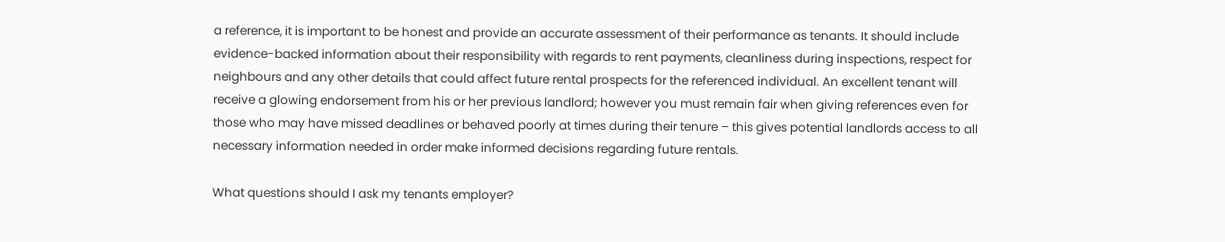a reference, it is important to be honest and provide an accurate assessment of their performance as tenants. It should include evidence-backed information about their responsibility with regards to rent payments, cleanliness during inspections, respect for neighbours and any other details that could affect future rental prospects for the referenced individual. An excellent tenant will receive a glowing endorsement from his or her previous landlord; however you must remain fair when giving references even for those who may have missed deadlines or behaved poorly at times during their tenure – this gives potential landlords access to all necessary information needed in order make informed decisions regarding future rentals.

What questions should I ask my tenants employer?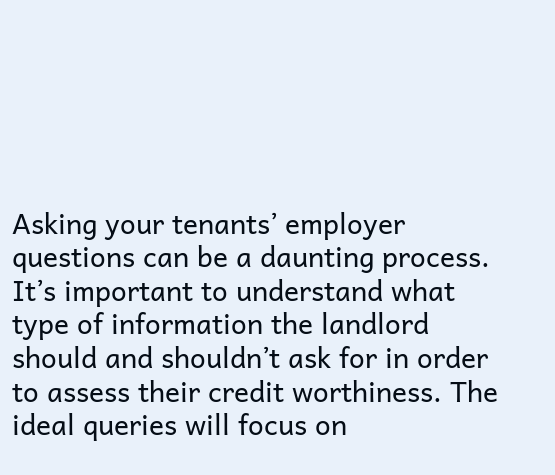Asking your tenants’ employer questions can be a daunting process. It’s important to understand what type of information the landlord should and shouldn’t ask for in order to assess their credit worthiness. The ideal queries will focus on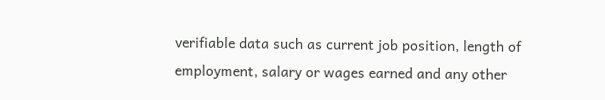verifiable data such as current job position, length of employment, salary or wages earned and any other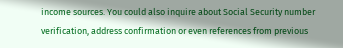income sources. You could also inquire about Social Security number verification, address confirmation or even references from previous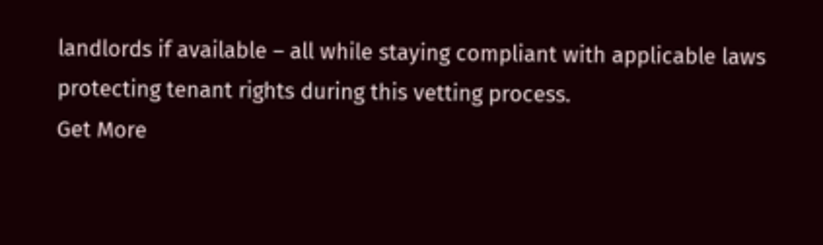landlords if available – all while staying compliant with applicable laws protecting tenant rights during this vetting process.
Get More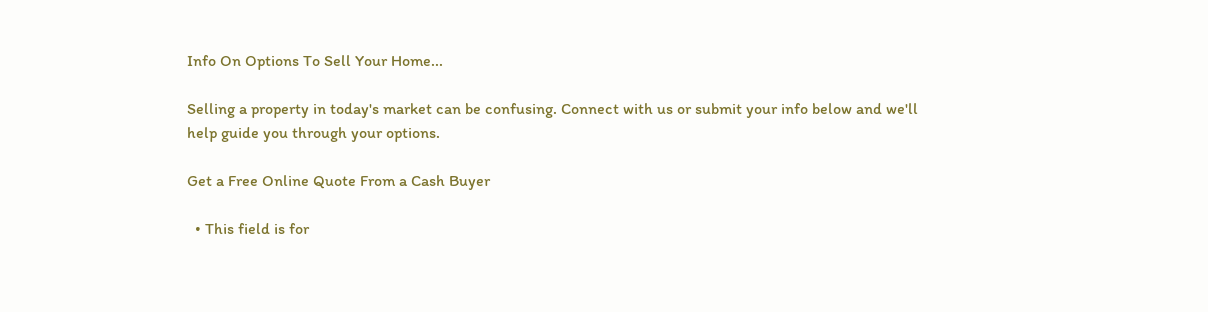Info On Options To Sell Your Home...

Selling a property in today's market can be confusing. Connect with us or submit your info below and we'll help guide you through your options.

Get a Free Online Quote From a Cash Buyer

  • This field is for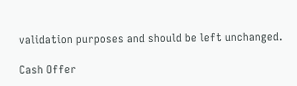validation purposes and should be left unchanged.

Cash Offer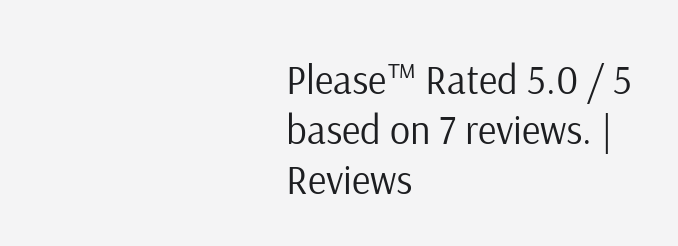Please™ Rated 5.0 / 5 based on 7 reviews. | Reviews